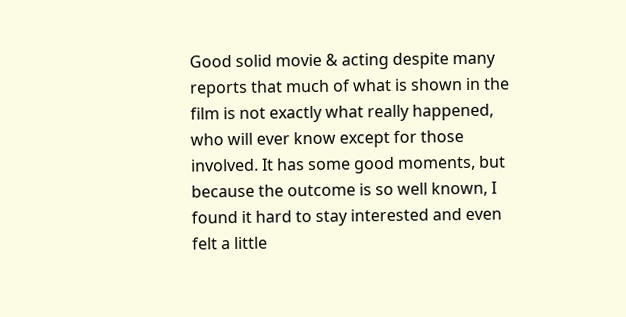Good solid movie & acting despite many reports that much of what is shown in the film is not exactly what really happened, who will ever know except for those involved. It has some good moments, but because the outcome is so well known, I found it hard to stay interested and even felt a little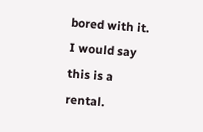bored with it. I would say this is a rental.